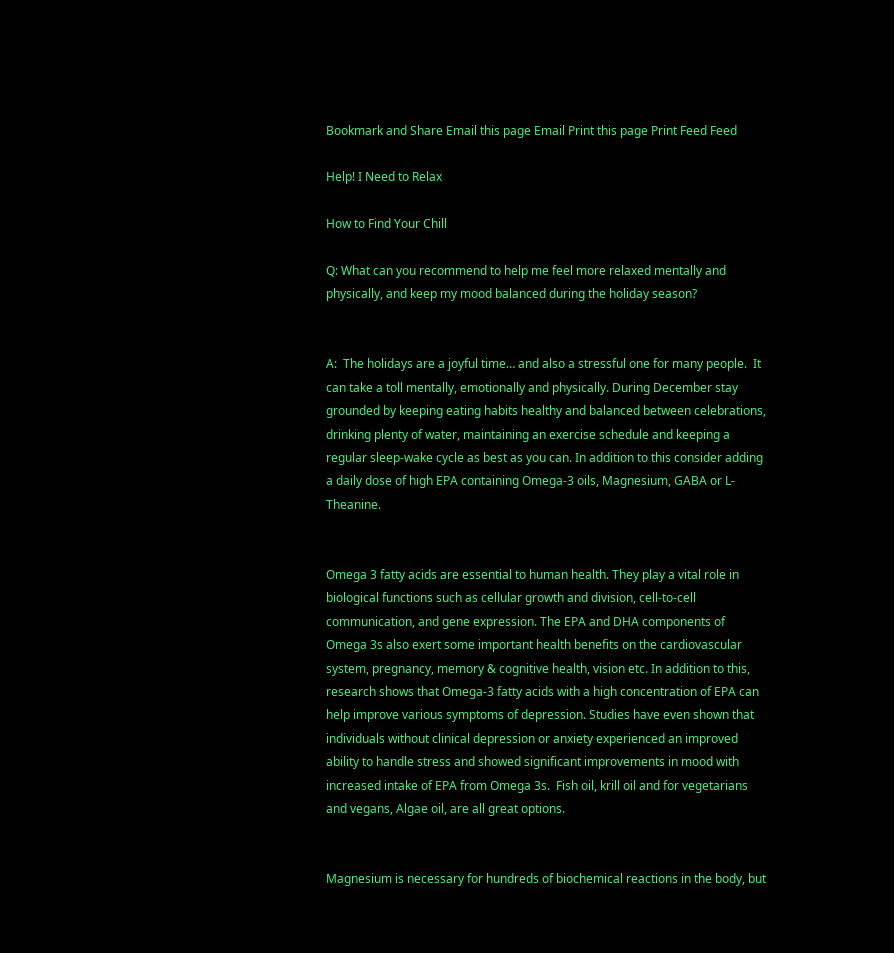Bookmark and Share Email this page Email Print this page Print Feed Feed

Help! I Need to Relax

How to Find Your Chill

Q: What can you recommend to help me feel more relaxed mentally and physically, and keep my mood balanced during the holiday season?


A:  The holidays are a joyful time… and also a stressful one for many people.  It can take a toll mentally, emotionally and physically. During December stay grounded by keeping eating habits healthy and balanced between celebrations, drinking plenty of water, maintaining an exercise schedule and keeping a regular sleep-wake cycle as best as you can. In addition to this consider adding a daily dose of high EPA containing Omega-3 oils, Magnesium, GABA or L-Theanine.


Omega 3 fatty acids are essential to human health. They play a vital role in biological functions such as cellular growth and division, cell-to-cell communication, and gene expression. The EPA and DHA components of Omega 3s also exert some important health benefits on the cardiovascular system, pregnancy, memory & cognitive health, vision etc. In addition to this, research shows that Omega-3 fatty acids with a high concentration of EPA can help improve various symptoms of depression. Studies have even shown that individuals without clinical depression or anxiety experienced an improved ability to handle stress and showed significant improvements in mood with increased intake of EPA from Omega 3s.  Fish oil, krill oil and for vegetarians and vegans, Algae oil, are all great options.


Magnesium is necessary for hundreds of biochemical reactions in the body, but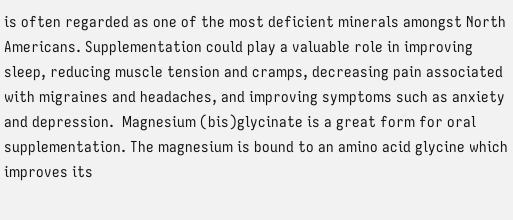is often regarded as one of the most deficient minerals amongst North Americans. Supplementation could play a valuable role in improving sleep, reducing muscle tension and cramps, decreasing pain associated with migraines and headaches, and improving symptoms such as anxiety and depression.  Magnesium (bis)glycinate is a great form for oral supplementation. The magnesium is bound to an amino acid glycine which improves its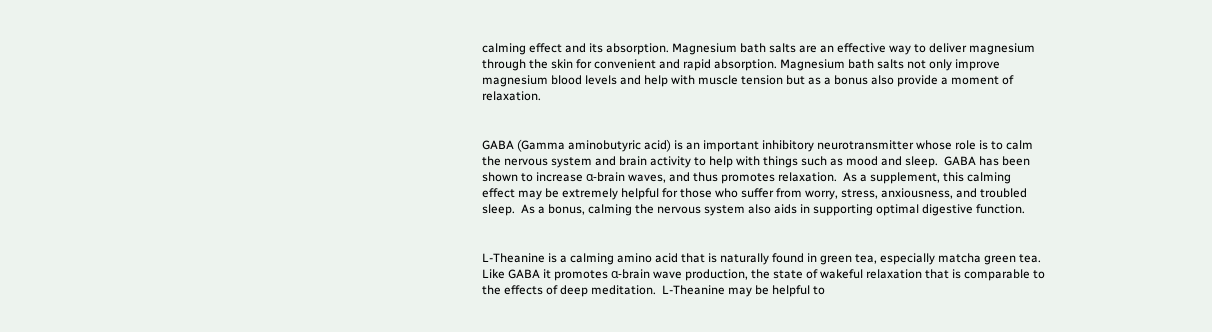calming effect and its absorption. Magnesium bath salts are an effective way to deliver magnesium through the skin for convenient and rapid absorption. Magnesium bath salts not only improve magnesium blood levels and help with muscle tension but as a bonus also provide a moment of relaxation.


GABA (Gamma aminobutyric acid) is an important inhibitory neurotransmitter whose role is to calm the nervous system and brain activity to help with things such as mood and sleep.  GABA has been shown to increase α-brain waves, and thus promotes relaxation.  As a supplement, this calming effect may be extremely helpful for those who suffer from worry, stress, anxiousness, and troubled sleep.  As a bonus, calming the nervous system also aids in supporting optimal digestive function.


L-Theanine is a calming amino acid that is naturally found in green tea, especially matcha green tea. Like GABA it promotes α-brain wave production, the state of wakeful relaxation that is comparable to the effects of deep meditation.  L-Theanine may be helpful to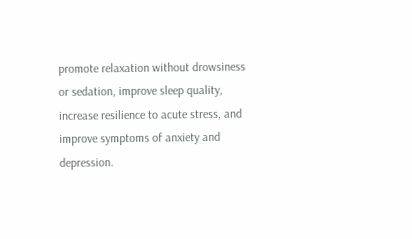promote relaxation without drowsiness or sedation, improve sleep quality, increase resilience to acute stress, and improve symptoms of anxiety and depression.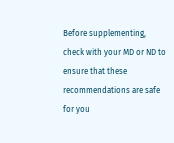Before supplementing, check with your MD or ND to ensure that these recommendations are safe for you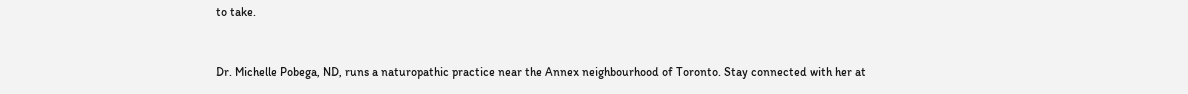to take.


Dr. Michelle Pobega, ND, runs a naturopathic practice near the Annex neighbourhood of Toronto. Stay connected with her at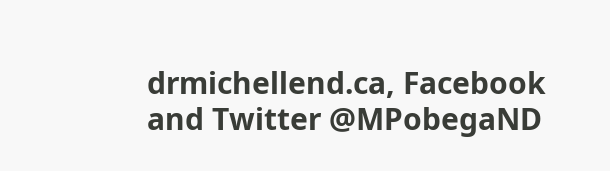drmichellend.ca, Facebook and Twitter @MPobegaND